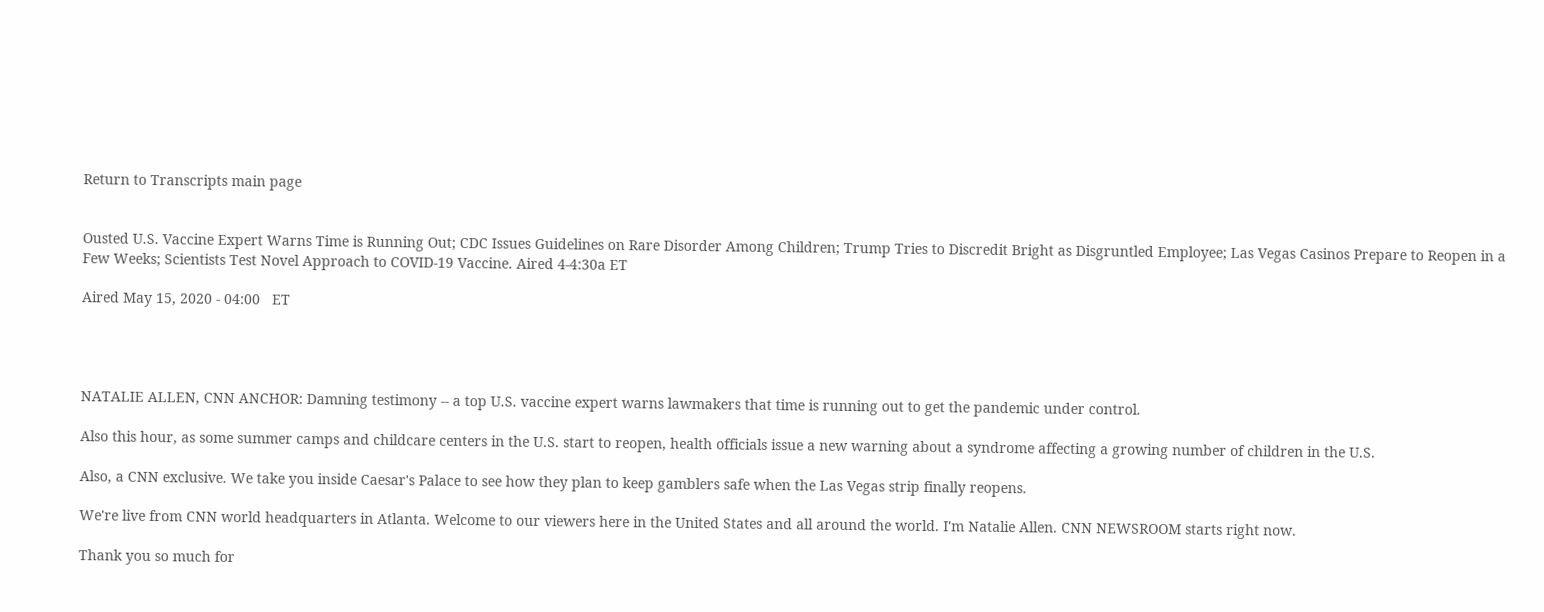Return to Transcripts main page


Ousted U.S. Vaccine Expert Warns Time is Running Out; CDC Issues Guidelines on Rare Disorder Among Children; Trump Tries to Discredit Bright as Disgruntled Employee; Las Vegas Casinos Prepare to Reopen in a Few Weeks; Scientists Test Novel Approach to COVID-19 Vaccine. Aired 4-4:30a ET

Aired May 15, 2020 - 04:00   ET




NATALIE ALLEN, CNN ANCHOR: Damning testimony -- a top U.S. vaccine expert warns lawmakers that time is running out to get the pandemic under control.

Also this hour, as some summer camps and childcare centers in the U.S. start to reopen, health officials issue a new warning about a syndrome affecting a growing number of children in the U.S.

Also, a CNN exclusive. We take you inside Caesar's Palace to see how they plan to keep gamblers safe when the Las Vegas strip finally reopens.

We're live from CNN world headquarters in Atlanta. Welcome to our viewers here in the United States and all around the world. I'm Natalie Allen. CNN NEWSROOM starts right now.

Thank you so much for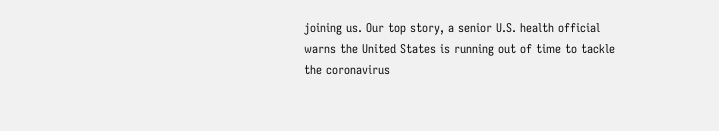joining us. Our top story, a senior U.S. health official warns the United States is running out of time to tackle the coronavirus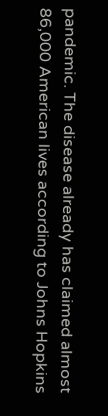pandemic. The disease already has claimed almost 86,000 American lives according to Johns Hopkins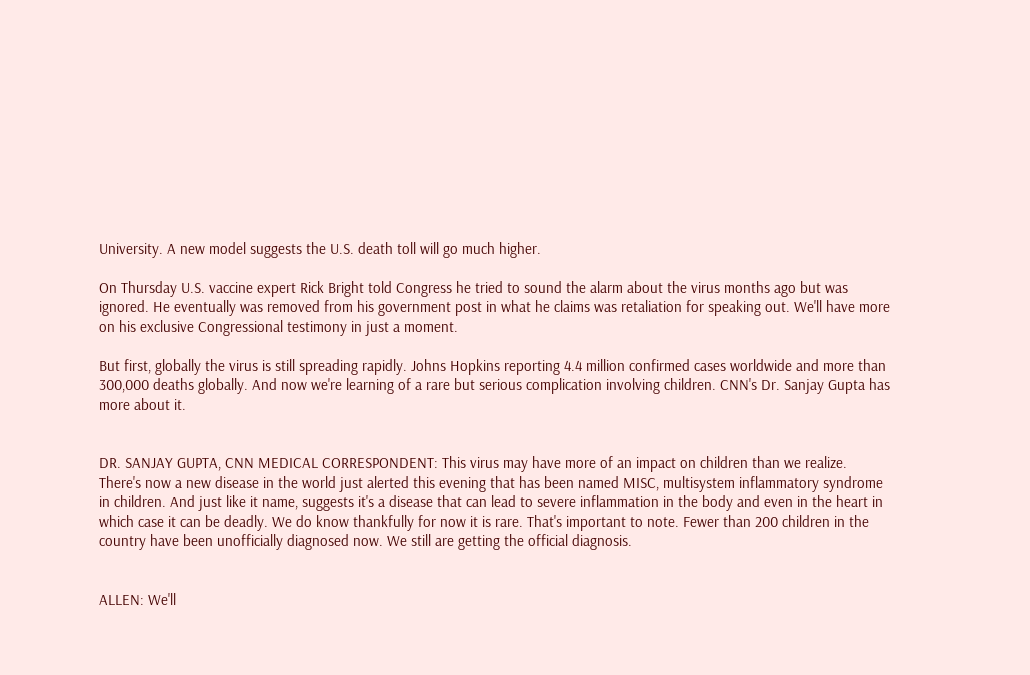University. A new model suggests the U.S. death toll will go much higher.

On Thursday U.S. vaccine expert Rick Bright told Congress he tried to sound the alarm about the virus months ago but was ignored. He eventually was removed from his government post in what he claims was retaliation for speaking out. We'll have more on his exclusive Congressional testimony in just a moment.

But first, globally the virus is still spreading rapidly. Johns Hopkins reporting 4.4 million confirmed cases worldwide and more than 300,000 deaths globally. And now we're learning of a rare but serious complication involving children. CNN's Dr. Sanjay Gupta has more about it.


DR. SANJAY GUPTA, CNN MEDICAL CORRESPONDENT: This virus may have more of an impact on children than we realize. There's now a new disease in the world just alerted this evening that has been named MISC, multisystem inflammatory syndrome in children. And just like it name, suggests it's a disease that can lead to severe inflammation in the body and even in the heart in which case it can be deadly. We do know thankfully for now it is rare. That's important to note. Fewer than 200 children in the country have been unofficially diagnosed now. We still are getting the official diagnosis.


ALLEN: We'll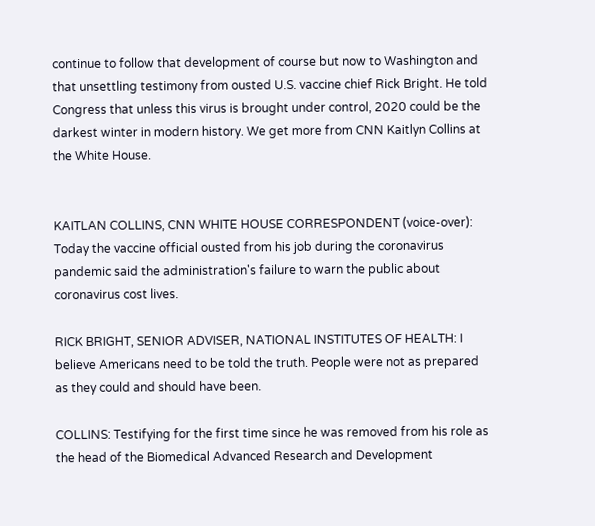continue to follow that development of course but now to Washington and that unsettling testimony from ousted U.S. vaccine chief Rick Bright. He told Congress that unless this virus is brought under control, 2020 could be the darkest winter in modern history. We get more from CNN Kaitlyn Collins at the White House.


KAITLAN COLLINS, CNN WHITE HOUSE CORRESPONDENT (voice-over): Today the vaccine official ousted from his job during the coronavirus pandemic said the administration's failure to warn the public about coronavirus cost lives.

RICK BRIGHT, SENIOR ADVISER, NATIONAL INSTITUTES OF HEALTH: I believe Americans need to be told the truth. People were not as prepared as they could and should have been.

COLLINS: Testifying for the first time since he was removed from his role as the head of the Biomedical Advanced Research and Development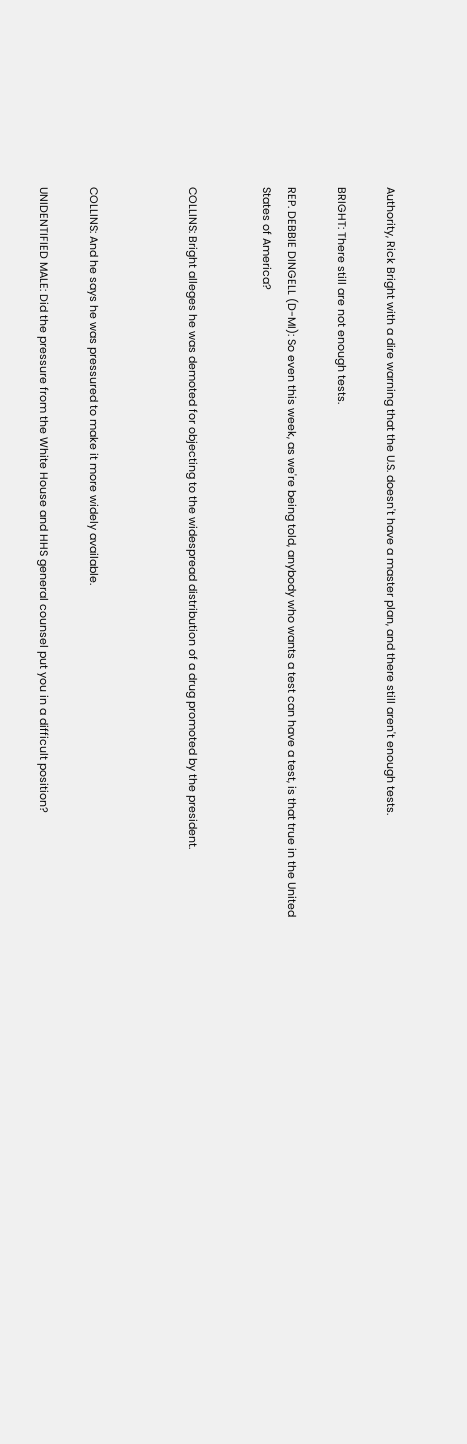Authority, Rick Bright with a dire warning that the U.S. doesn't have a master plan, and there still aren't enough tests.

BRIGHT: There still are not enough tests.

REP. DEBBIE DINGELL (D-MI): So even this week, as we're being told, anybody who wants a test can have a test, is that true in the United States of America?


COLLINS: Bright alleges he was demoted for objecting to the widespread distribution of a drug promoted by the president.



COLLINS: And he says he was pressured to make it more widely available.

UNIDENTIFIED MALE: Did the pressure from the White House and HHS general counsel put you in a difficult position?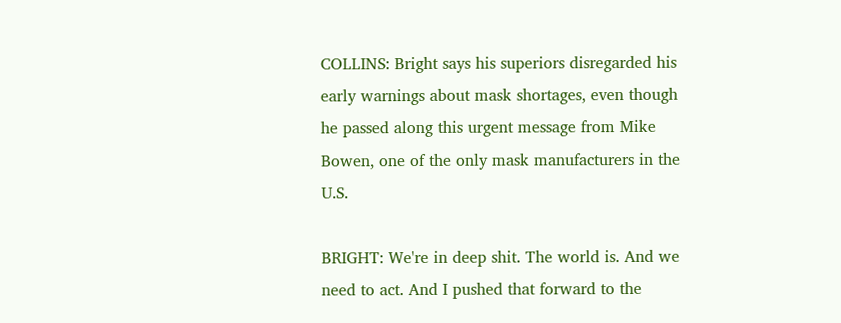COLLINS: Bright says his superiors disregarded his early warnings about mask shortages, even though he passed along this urgent message from Mike Bowen, one of the only mask manufacturers in the U.S.

BRIGHT: We're in deep shit. The world is. And we need to act. And I pushed that forward to the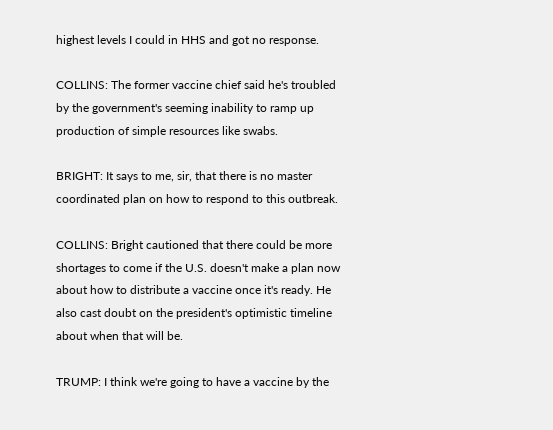highest levels I could in HHS and got no response.

COLLINS: The former vaccine chief said he's troubled by the government's seeming inability to ramp up production of simple resources like swabs.

BRIGHT: It says to me, sir, that there is no master coordinated plan on how to respond to this outbreak.

COLLINS: Bright cautioned that there could be more shortages to come if the U.S. doesn't make a plan now about how to distribute a vaccine once it's ready. He also cast doubt on the president's optimistic timeline about when that will be.

TRUMP: I think we're going to have a vaccine by the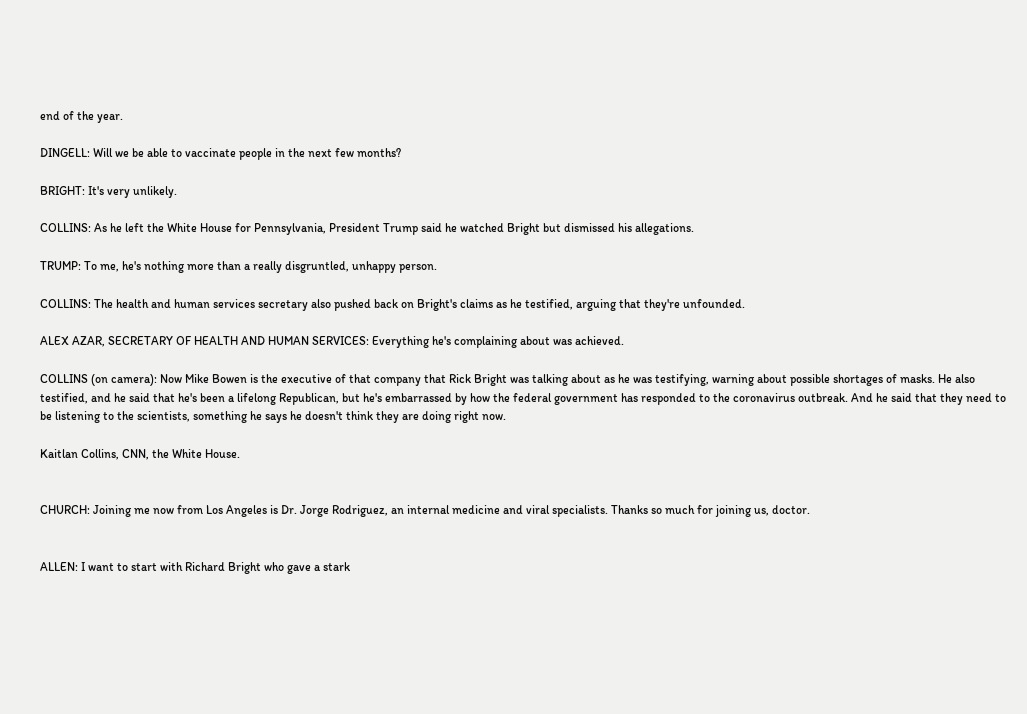end of the year.

DINGELL: Will we be able to vaccinate people in the next few months?

BRIGHT: It's very unlikely.

COLLINS: As he left the White House for Pennsylvania, President Trump said he watched Bright but dismissed his allegations.

TRUMP: To me, he's nothing more than a really disgruntled, unhappy person.

COLLINS: The health and human services secretary also pushed back on Bright's claims as he testified, arguing that they're unfounded.

ALEX AZAR, SECRETARY OF HEALTH AND HUMAN SERVICES: Everything he's complaining about was achieved.

COLLINS (on camera): Now Mike Bowen is the executive of that company that Rick Bright was talking about as he was testifying, warning about possible shortages of masks. He also testified, and he said that he's been a lifelong Republican, but he's embarrassed by how the federal government has responded to the coronavirus outbreak. And he said that they need to be listening to the scientists, something he says he doesn't think they are doing right now.

Kaitlan Collins, CNN, the White House.


CHURCH: Joining me now from Los Angeles is Dr. Jorge Rodriguez, an internal medicine and viral specialists. Thanks so much for joining us, doctor.


ALLEN: I want to start with Richard Bright who gave a stark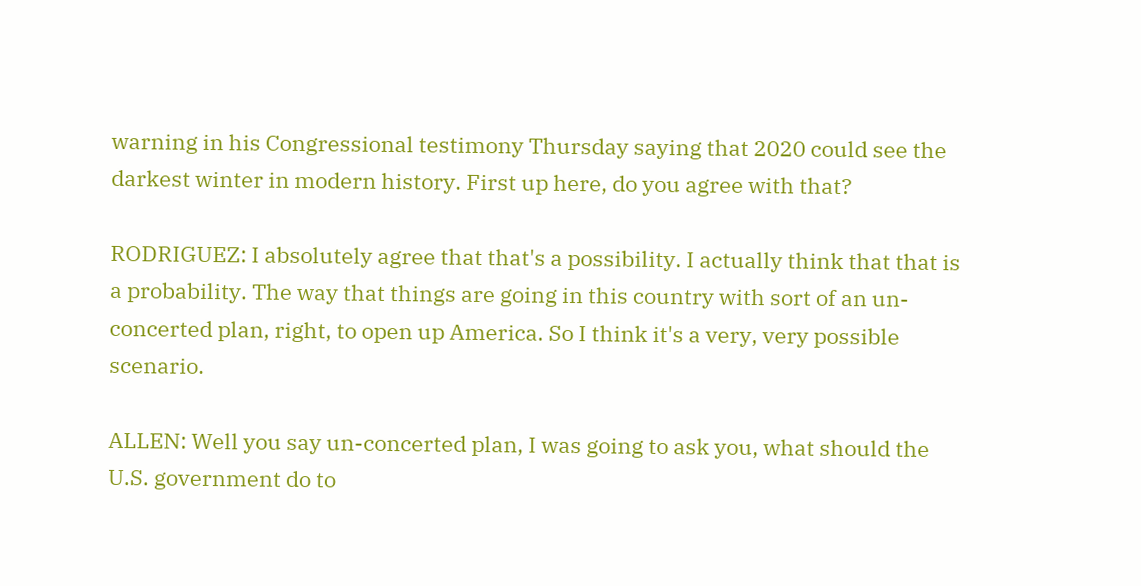warning in his Congressional testimony Thursday saying that 2020 could see the darkest winter in modern history. First up here, do you agree with that?

RODRIGUEZ: I absolutely agree that that's a possibility. I actually think that that is a probability. The way that things are going in this country with sort of an un-concerted plan, right, to open up America. So I think it's a very, very possible scenario.

ALLEN: Well you say un-concerted plan, I was going to ask you, what should the U.S. government do to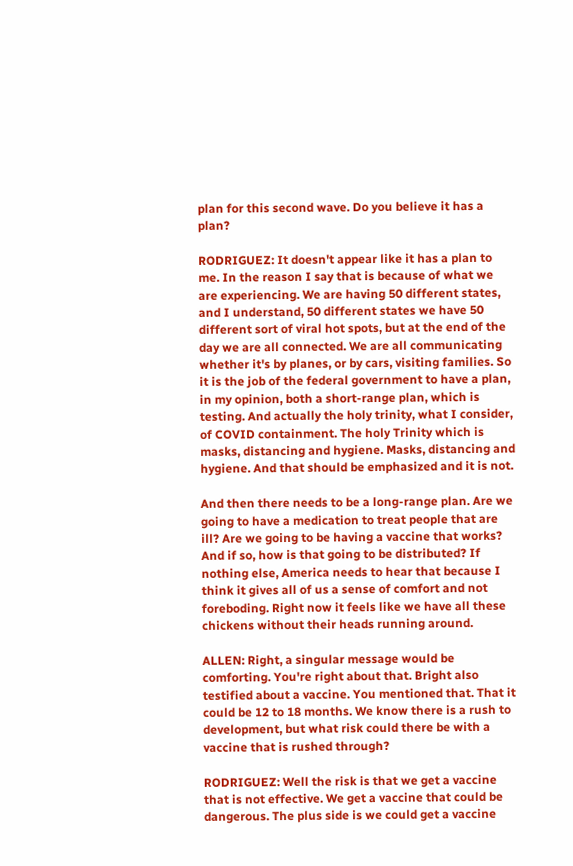plan for this second wave. Do you believe it has a plan?

RODRIGUEZ: It doesn't appear like it has a plan to me. In the reason I say that is because of what we are experiencing. We are having 50 different states, and I understand, 50 different states we have 50 different sort of viral hot spots, but at the end of the day we are all connected. We are all communicating whether it's by planes, or by cars, visiting families. So it is the job of the federal government to have a plan, in my opinion, both a short-range plan, which is testing. And actually the holy trinity, what I consider, of COVID containment. The holy Trinity which is masks, distancing and hygiene. Masks, distancing and hygiene. And that should be emphasized and it is not.

And then there needs to be a long-range plan. Are we going to have a medication to treat people that are ill? Are we going to be having a vaccine that works? And if so, how is that going to be distributed? If nothing else, America needs to hear that because I think it gives all of us a sense of comfort and not foreboding. Right now it feels like we have all these chickens without their heads running around.

ALLEN: Right, a singular message would be comforting. You're right about that. Bright also testified about a vaccine. You mentioned that. That it could be 12 to 18 months. We know there is a rush to development, but what risk could there be with a vaccine that is rushed through?

RODRIGUEZ: Well the risk is that we get a vaccine that is not effective. We get a vaccine that could be dangerous. The plus side is we could get a vaccine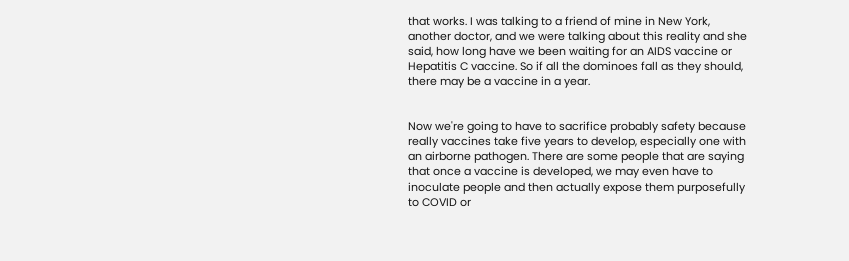that works. I was talking to a friend of mine in New York, another doctor, and we were talking about this reality and she said, how long have we been waiting for an AIDS vaccine or Hepatitis C vaccine. So if all the dominoes fall as they should, there may be a vaccine in a year.


Now we're going to have to sacrifice probably safety because really vaccines take five years to develop, especially one with an airborne pathogen. There are some people that are saying that once a vaccine is developed, we may even have to inoculate people and then actually expose them purposefully to COVID or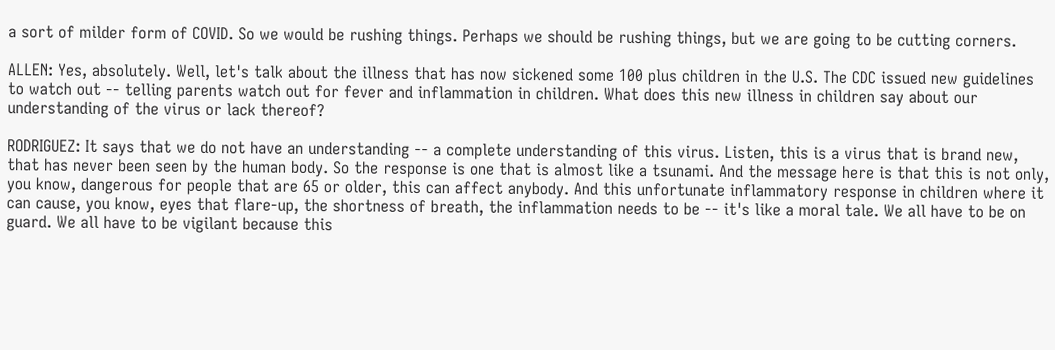a sort of milder form of COVID. So we would be rushing things. Perhaps we should be rushing things, but we are going to be cutting corners.

ALLEN: Yes, absolutely. Well, let's talk about the illness that has now sickened some 100 plus children in the U.S. The CDC issued new guidelines to watch out -- telling parents watch out for fever and inflammation in children. What does this new illness in children say about our understanding of the virus or lack thereof?

RODRIGUEZ: It says that we do not have an understanding -- a complete understanding of this virus. Listen, this is a virus that is brand new, that has never been seen by the human body. So the response is one that is almost like a tsunami. And the message here is that this is not only, you know, dangerous for people that are 65 or older, this can affect anybody. And this unfortunate inflammatory response in children where it can cause, you know, eyes that flare-up, the shortness of breath, the inflammation needs to be -- it's like a moral tale. We all have to be on guard. We all have to be vigilant because this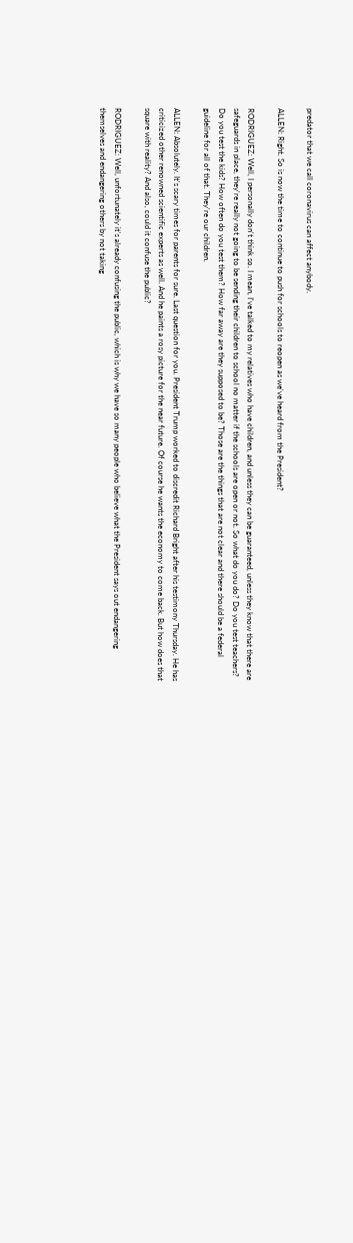predator that we call coronavirus can affect anybody.

ALLEN: Right. So is now the time to continue to push for schools to reopen as we've heard from the President?

RODRIGUEZ: Well, I personally don't think so. I mean, I've talked to my relatives who have children, and unless they can be guaranteed, unless they know that there are safeguards in place, they're really not going to be sending their children to school no matter if the schools are open or not. So what do you do? Do you test teachers? Do you test the kids? How often do you test them? How far away are they supposed to be? Those are the things that are not clear and there should be a federal guideline for all of that. They're our children.

ALLEN: Absolutely. It's scary times for parents for sure. Last question for you. President Trump worked to discredit Richard Bright after his testimony Thursday. He has criticized other renowned scientific experts as well. And he paints a rosy picture for the near future. Of course he wants the economy to come back. But how does that square with reality? And also, could it confuse the public?

RODRIGUEZ: Well, unfortunately it's already confusing the public, which is why we have so many people who believe what the President says out endangering themselves and endangering others by not taking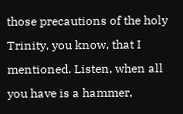those precautions of the holy Trinity, you know, that I mentioned. Listen, when all you have is a hammer,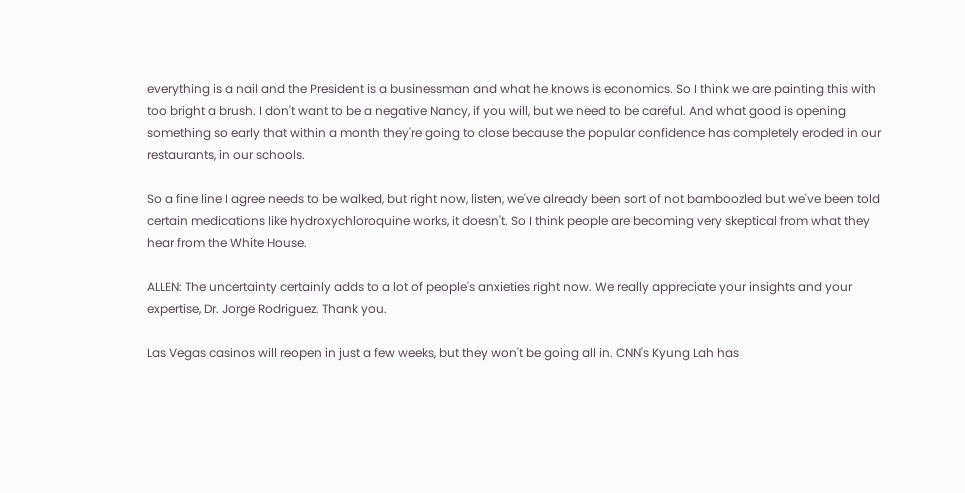everything is a nail and the President is a businessman and what he knows is economics. So I think we are painting this with too bright a brush. I don't want to be a negative Nancy, if you will, but we need to be careful. And what good is opening something so early that within a month they're going to close because the popular confidence has completely eroded in our restaurants, in our schools.

So a fine line I agree needs to be walked, but right now, listen, we've already been sort of not bamboozled but we've been told certain medications like hydroxychloroquine works, it doesn't. So I think people are becoming very skeptical from what they hear from the White House.

ALLEN: The uncertainty certainly adds to a lot of people's anxieties right now. We really appreciate your insights and your expertise, Dr. Jorge Rodriguez. Thank you.

Las Vegas casinos will reopen in just a few weeks, but they won't be going all in. CNN's Kyung Lah has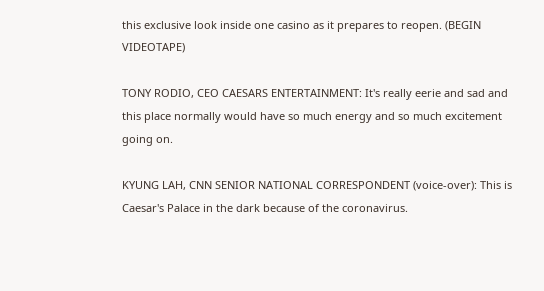this exclusive look inside one casino as it prepares to reopen. (BEGIN VIDEOTAPE)

TONY RODIO, CEO CAESARS ENTERTAINMENT: It's really eerie and sad and this place normally would have so much energy and so much excitement going on.

KYUNG LAH, CNN SENIOR NATIONAL CORRESPONDENT (voice-over): This is Caesar's Palace in the dark because of the coronavirus.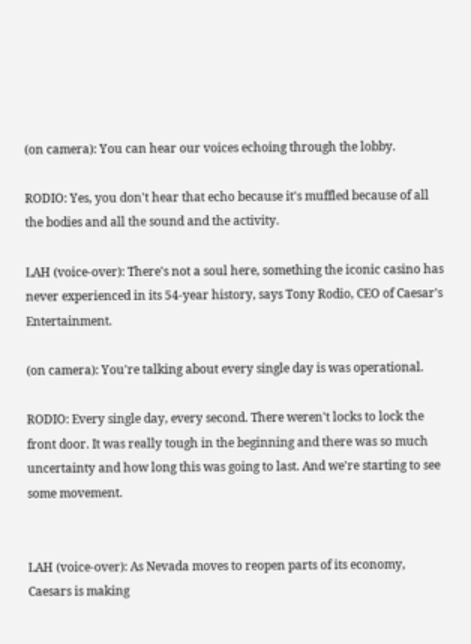(on camera): You can hear our voices echoing through the lobby.

RODIO: Yes, you don't hear that echo because it's muffled because of all the bodies and all the sound and the activity.

LAH (voice-over): There's not a soul here, something the iconic casino has never experienced in its 54-year history, says Tony Rodio, CEO of Caesar's Entertainment.

(on camera): You're talking about every single day is was operational.

RODIO: Every single day, every second. There weren't locks to lock the front door. It was really tough in the beginning and there was so much uncertainty and how long this was going to last. And we're starting to see some movement.


LAH (voice-over): As Nevada moves to reopen parts of its economy, Caesars is making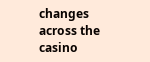changes across the casino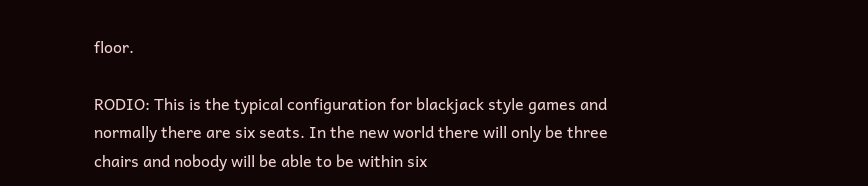floor.

RODIO: This is the typical configuration for blackjack style games and normally there are six seats. In the new world there will only be three chairs and nobody will be able to be within six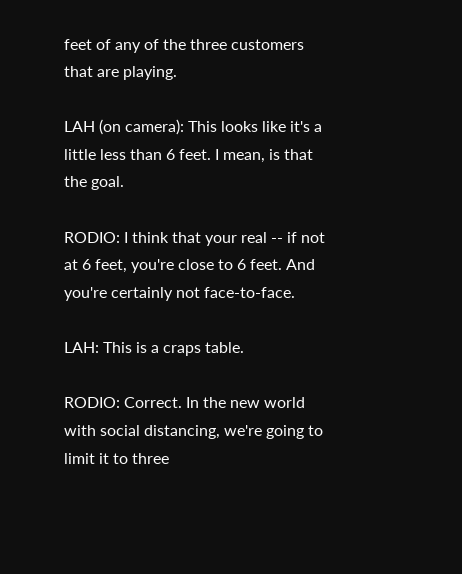feet of any of the three customers that are playing.

LAH (on camera): This looks like it's a little less than 6 feet. I mean, is that the goal.

RODIO: I think that your real -- if not at 6 feet, you're close to 6 feet. And you're certainly not face-to-face.

LAH: This is a craps table.

RODIO: Correct. In the new world with social distancing, we're going to limit it to three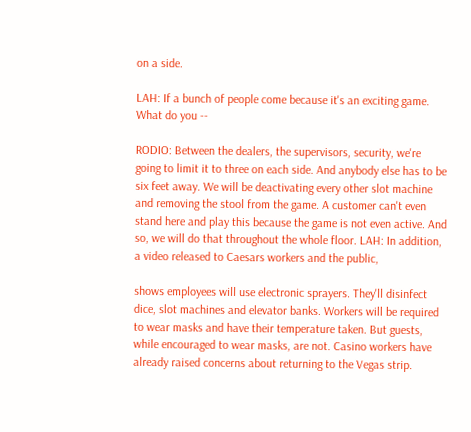on a side.

LAH: If a bunch of people come because it's an exciting game. What do you --

RODIO: Between the dealers, the supervisors, security, we're going to limit it to three on each side. And anybody else has to be six feet away. We will be deactivating every other slot machine and removing the stool from the game. A customer can't even stand here and play this because the game is not even active. And so, we will do that throughout the whole floor. LAH: In addition, a video released to Caesars workers and the public,

shows employees will use electronic sprayers. They'll disinfect dice, slot machines and elevator banks. Workers will be required to wear masks and have their temperature taken. But guests, while encouraged to wear masks, are not. Casino workers have already raised concerns about returning to the Vegas strip.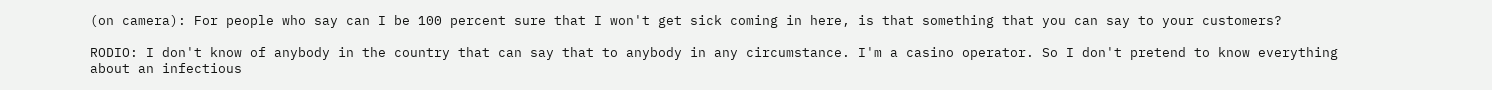(on camera): For people who say can I be 100 percent sure that I won't get sick coming in here, is that something that you can say to your customers?

RODIO: I don't know of anybody in the country that can say that to anybody in any circumstance. I'm a casino operator. So I don't pretend to know everything about an infectious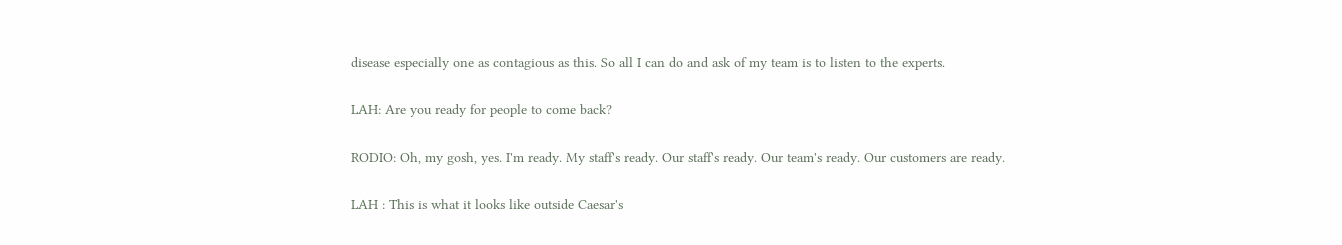disease especially one as contagious as this. So all I can do and ask of my team is to listen to the experts.

LAH: Are you ready for people to come back?

RODIO: Oh, my gosh, yes. I'm ready. My staff's ready. Our staff's ready. Our team's ready. Our customers are ready.

LAH : This is what it looks like outside Caesar's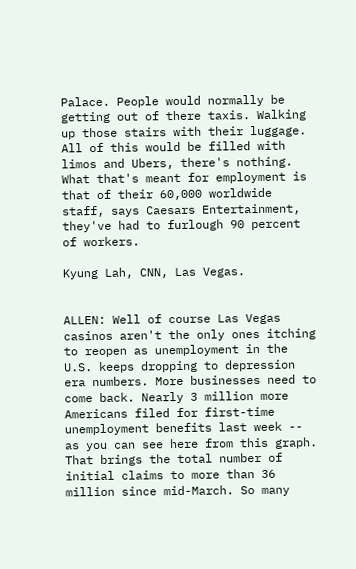Palace. People would normally be getting out of there taxis. Walking up those stairs with their luggage. All of this would be filled with limos and Ubers, there's nothing. What that's meant for employment is that of their 60,000 worldwide staff, says Caesars Entertainment, they've had to furlough 90 percent of workers.

Kyung Lah, CNN, Las Vegas.


ALLEN: Well of course Las Vegas casinos aren't the only ones itching to reopen as unemployment in the U.S. keeps dropping to depression era numbers. More businesses need to come back. Nearly 3 million more Americans filed for first-time unemployment benefits last week -- as you can see here from this graph. That brings the total number of initial claims to more than 36 million since mid-March. So many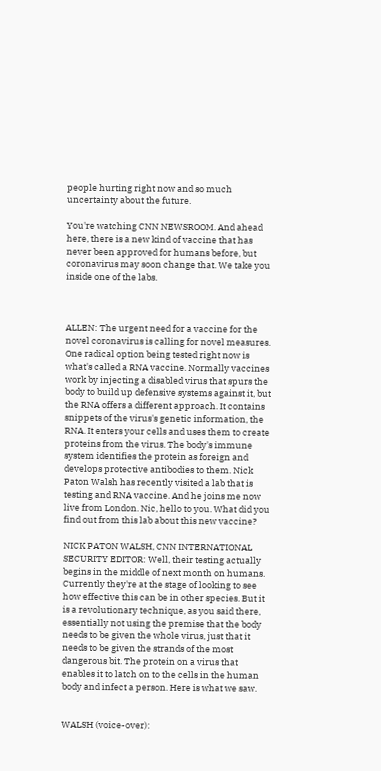people hurting right now and so much uncertainty about the future.

You're watching CNN NEWSROOM. And ahead here, there is a new kind of vaccine that has never been approved for humans before, but coronavirus may soon change that. We take you inside one of the labs.



ALLEN: The urgent need for a vaccine for the novel coronavirus is calling for novel measures. One radical option being tested right now is what's called a RNA vaccine. Normally vaccines work by injecting a disabled virus that spurs the body to build up defensive systems against it, but the RNA offers a different approach. It contains snippets of the virus's genetic information, the RNA. It enters your cells and uses them to create proteins from the virus. The body's immune system identifies the protein as foreign and develops protective antibodies to them. Nick Paton Walsh has recently visited a lab that is testing and RNA vaccine. And he joins me now live from London. Nic, hello to you. What did you find out from this lab about this new vaccine?

NICK PATON WALSH, CNN INTERNATIONAL SECURITY EDITOR: Well, their testing actually begins in the middle of next month on humans. Currently they're at the stage of looking to see how effective this can be in other species. But it is a revolutionary technique, as you said there, essentially not using the premise that the body needs to be given the whole virus, just that it needs to be given the strands of the most dangerous bit. The protein on a virus that enables it to latch on to the cells in the human body and infect a person. Here is what we saw.


WALSH (voice-over):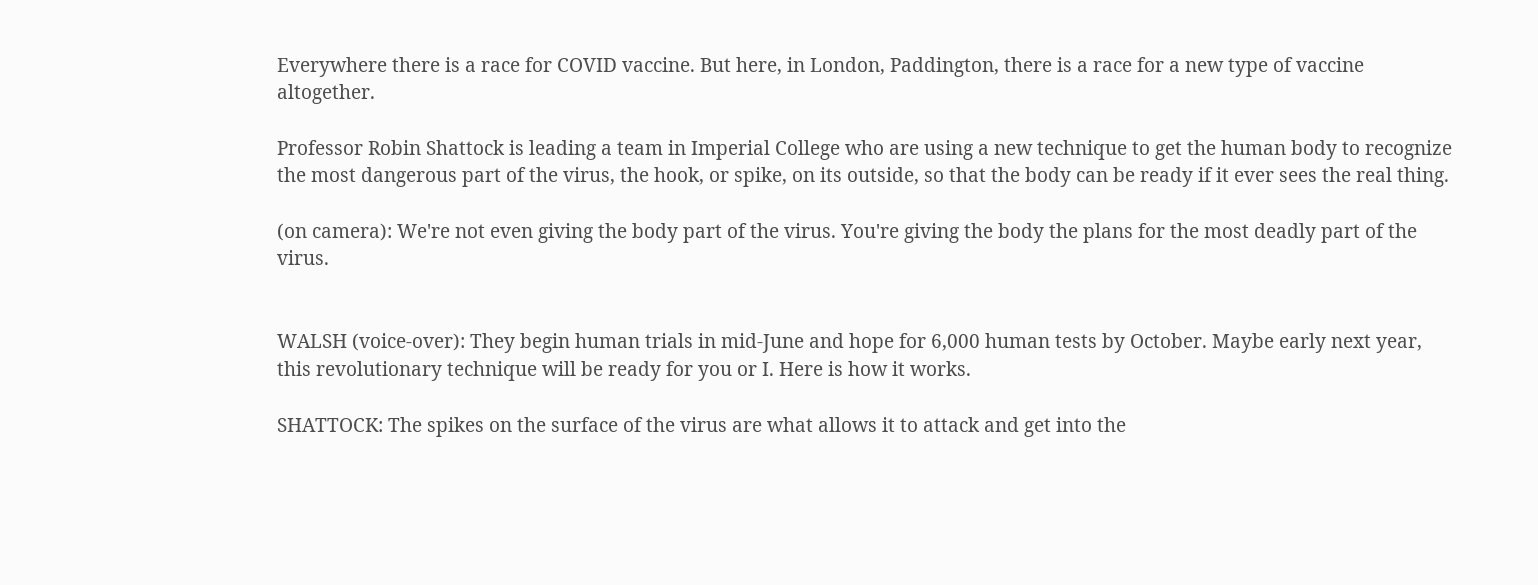Everywhere there is a race for COVID vaccine. But here, in London, Paddington, there is a race for a new type of vaccine altogether.

Professor Robin Shattock is leading a team in Imperial College who are using a new technique to get the human body to recognize the most dangerous part of the virus, the hook, or spike, on its outside, so that the body can be ready if it ever sees the real thing.

(on camera): We're not even giving the body part of the virus. You're giving the body the plans for the most deadly part of the virus.


WALSH (voice-over): They begin human trials in mid-June and hope for 6,000 human tests by October. Maybe early next year, this revolutionary technique will be ready for you or I. Here is how it works.

SHATTOCK: The spikes on the surface of the virus are what allows it to attack and get into the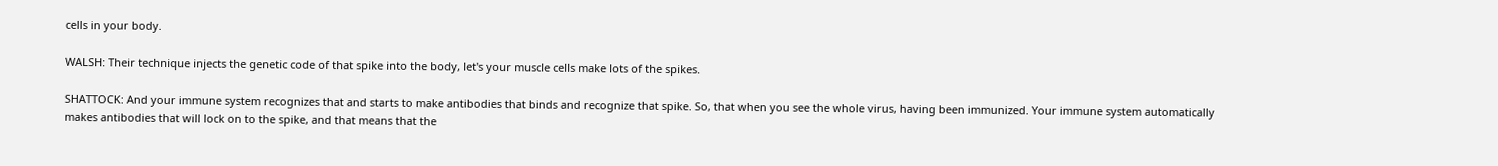cells in your body.

WALSH: Their technique injects the genetic code of that spike into the body, let's your muscle cells make lots of the spikes.

SHATTOCK: And your immune system recognizes that and starts to make antibodies that binds and recognize that spike. So, that when you see the whole virus, having been immunized. Your immune system automatically makes antibodies that will lock on to the spike, and that means that the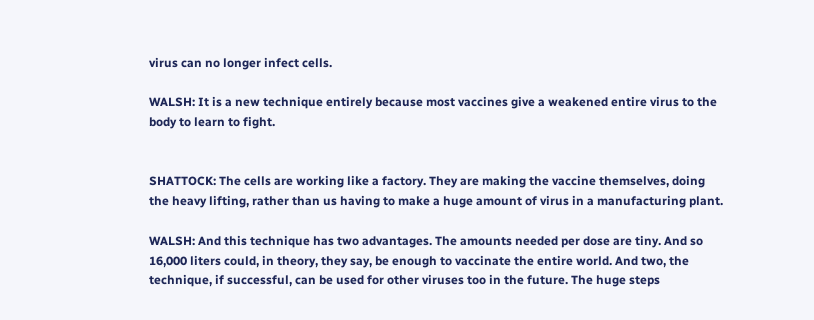virus can no longer infect cells.

WALSH: It is a new technique entirely because most vaccines give a weakened entire virus to the body to learn to fight.


SHATTOCK: The cells are working like a factory. They are making the vaccine themselves, doing the heavy lifting, rather than us having to make a huge amount of virus in a manufacturing plant.

WALSH: And this technique has two advantages. The amounts needed per dose are tiny. And so 16,000 liters could, in theory, they say, be enough to vaccinate the entire world. And two, the technique, if successful, can be used for other viruses too in the future. The huge steps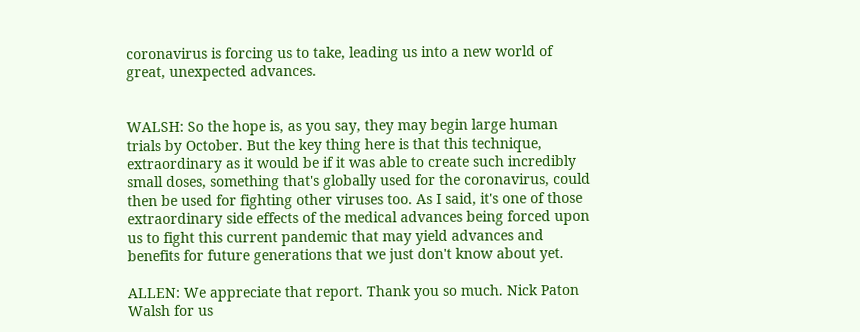coronavirus is forcing us to take, leading us into a new world of great, unexpected advances.


WALSH: So the hope is, as you say, they may begin large human trials by October. But the key thing here is that this technique, extraordinary as it would be if it was able to create such incredibly small doses, something that's globally used for the coronavirus, could then be used for fighting other viruses too. As I said, it's one of those extraordinary side effects of the medical advances being forced upon us to fight this current pandemic that may yield advances and benefits for future generations that we just don't know about yet.

ALLEN: We appreciate that report. Thank you so much. Nick Paton Walsh for us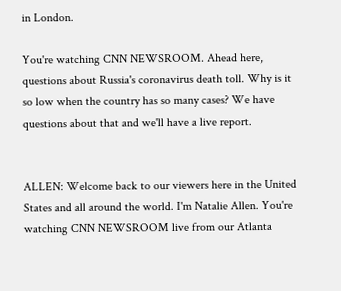in London.

You're watching CNN NEWSROOM. Ahead here, questions about Russia's coronavirus death toll. Why is it so low when the country has so many cases? We have questions about that and we'll have a live report.


ALLEN: Welcome back to our viewers here in the United States and all around the world. I'm Natalie Allen. You're watching CNN NEWSROOM live from our Atlanta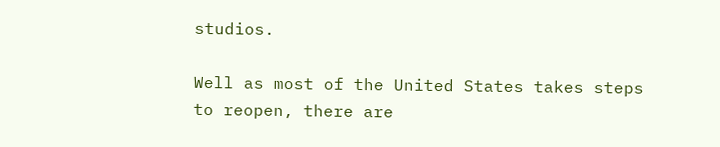studios.

Well as most of the United States takes steps to reopen, there are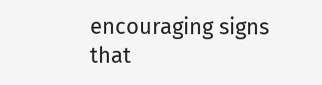encouraging signs that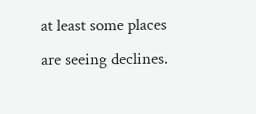at least some places are seeing declines.